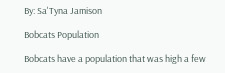By: Sa'Tyna Jamison

Bobcats Population

Bobcats have a population that was high a few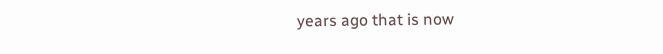years ago that is now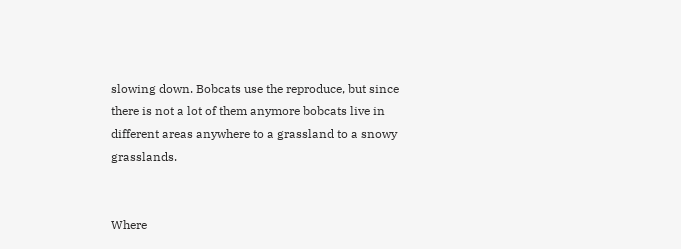slowing down. Bobcats use the reproduce, but since there is not a lot of them anymore bobcats live in different areas anywhere to a grassland to a snowy grasslands.


Where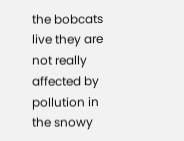the bobcats live they are not really affected by pollution in the snowy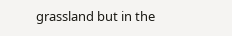grassland but in the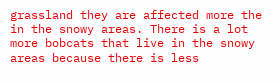grassland they are affected more the in the snowy areas. There is a lot more bobcats that live in the snowy areas because there is less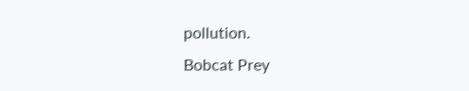pollution.
Bobcat Prey